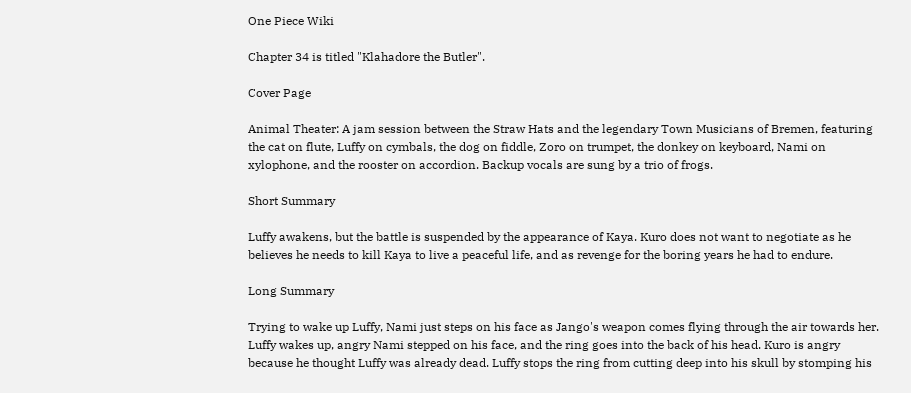One Piece Wiki

Chapter 34 is titled "Klahadore the Butler".

Cover Page

Animal Theater: A jam session between the Straw Hats and the legendary Town Musicians of Bremen, featuring the cat on flute, Luffy on cymbals, the dog on fiddle, Zoro on trumpet, the donkey on keyboard, Nami on xylophone, and the rooster on accordion. Backup vocals are sung by a trio of frogs.

Short Summary

Luffy awakens, but the battle is suspended by the appearance of Kaya. Kuro does not want to negotiate as he believes he needs to kill Kaya to live a peaceful life, and as revenge for the boring years he had to endure.

Long Summary

Trying to wake up Luffy, Nami just steps on his face as Jango's weapon comes flying through the air towards her. Luffy wakes up, angry Nami stepped on his face, and the ring goes into the back of his head. Kuro is angry because he thought Luffy was already dead. Luffy stops the ring from cutting deep into his skull by stomping his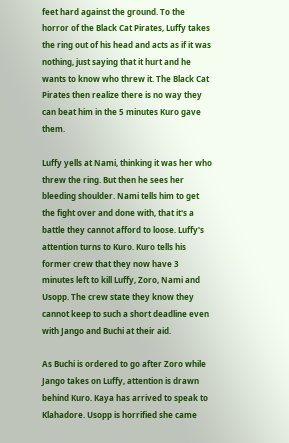feet hard against the ground. To the horror of the Black Cat Pirates, Luffy takes the ring out of his head and acts as if it was nothing, just saying that it hurt and he wants to know who threw it. The Black Cat Pirates then realize there is no way they can beat him in the 5 minutes Kuro gave them.

Luffy yells at Nami, thinking it was her who threw the ring. But then he sees her bleeding shoulder. Nami tells him to get the fight over and done with, that it's a battle they cannot afford to loose. Luffy's attention turns to Kuro. Kuro tells his former crew that they now have 3 minutes left to kill Luffy, Zoro, Nami and Usopp. The crew state they know they cannot keep to such a short deadline even with Jango and Buchi at their aid.

As Buchi is ordered to go after Zoro while Jango takes on Luffy, attention is drawn behind Kuro. Kaya has arrived to speak to Klahadore. Usopp is horrified she came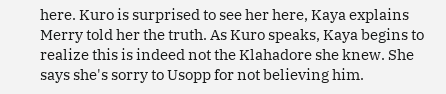here. Kuro is surprised to see her here, Kaya explains Merry told her the truth. As Kuro speaks, Kaya begins to realize this is indeed not the Klahadore she knew. She says she's sorry to Usopp for not believing him.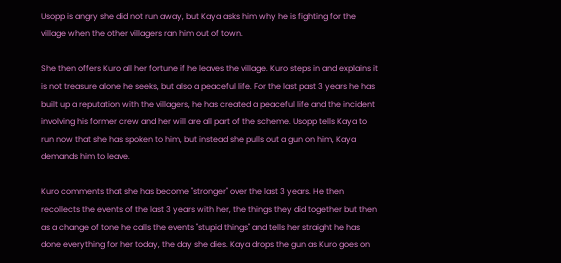Usopp is angry she did not run away, but Kaya asks him why he is fighting for the village when the other villagers ran him out of town.

She then offers Kuro all her fortune if he leaves the village. Kuro steps in and explains it is not treasure alone he seeks, but also a peaceful life. For the last past 3 years he has built up a reputation with the villagers, he has created a peaceful life and the incident involving his former crew and her will are all part of the scheme. Usopp tells Kaya to run now that she has spoken to him, but instead she pulls out a gun on him, Kaya demands him to leave.

Kuro comments that she has become "stronger" over the last 3 years. He then recollects the events of the last 3 years with her, the things they did together but then as a change of tone he calls the events "stupid things" and tells her straight he has done everything for her today, the day she dies. Kaya drops the gun as Kuro goes on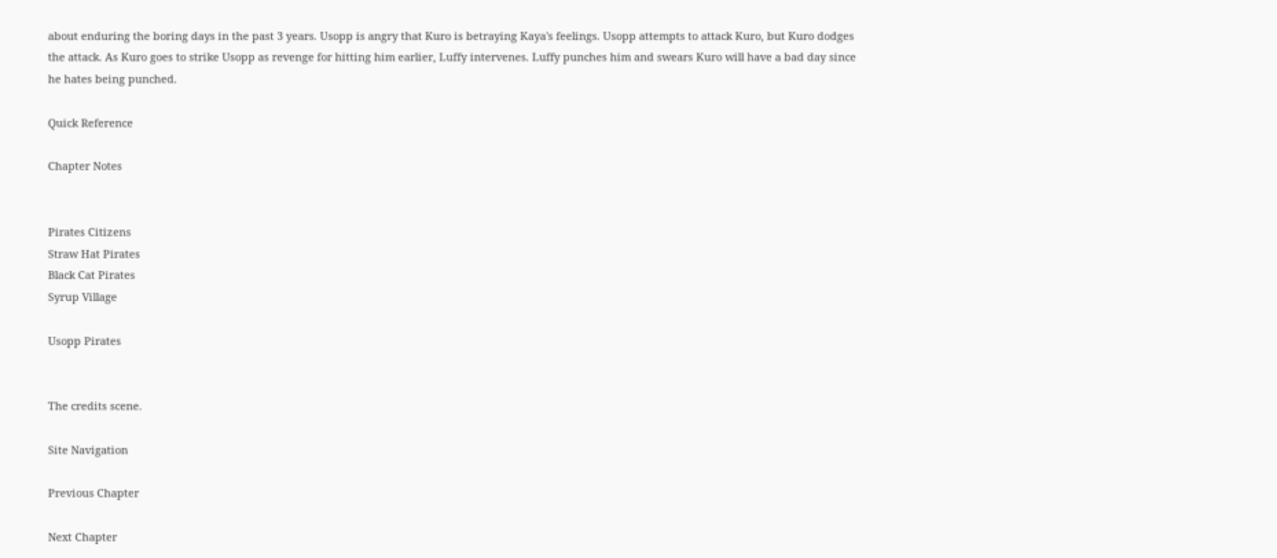about enduring the boring days in the past 3 years. Usopp is angry that Kuro is betraying Kaya's feelings. Usopp attempts to attack Kuro, but Kuro dodges the attack. As Kuro goes to strike Usopp as revenge for hitting him earlier, Luffy intervenes. Luffy punches him and swears Kuro will have a bad day since he hates being punched.

Quick Reference

Chapter Notes


Pirates Citizens
Straw Hat Pirates
Black Cat Pirates
Syrup Village

Usopp Pirates


The credits scene.

Site Navigation

Previous Chapter

Next Chapter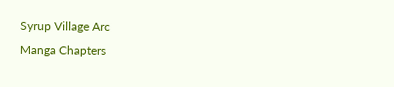Syrup Village Arc
Manga Chapters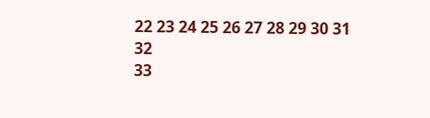22 23 24 25 26 27 28 29 30 31 32
33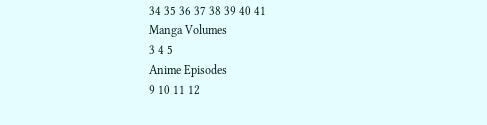34 35 36 37 38 39 40 41
Manga Volumes
3 4 5
Anime Episodes
9 10 11 12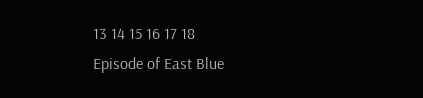13 14 15 16 17 18
Episode of East Blue